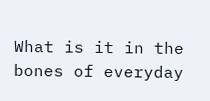What is it in the bones of everyday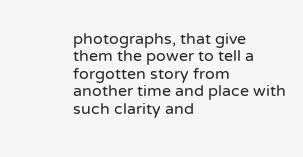photographs, that give them the power to tell a forgotten story from another time and place with such clarity and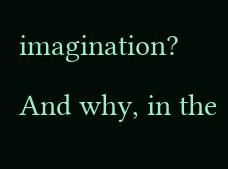imagination? And why, in the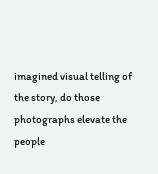imagined visual telling of the story, do those photographs elevate the people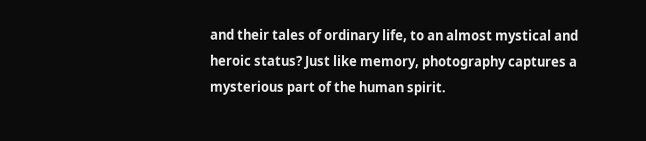and their tales of ordinary life, to an almost mystical and heroic status? Just like memory, photography captures a mysterious part of the human spirit.